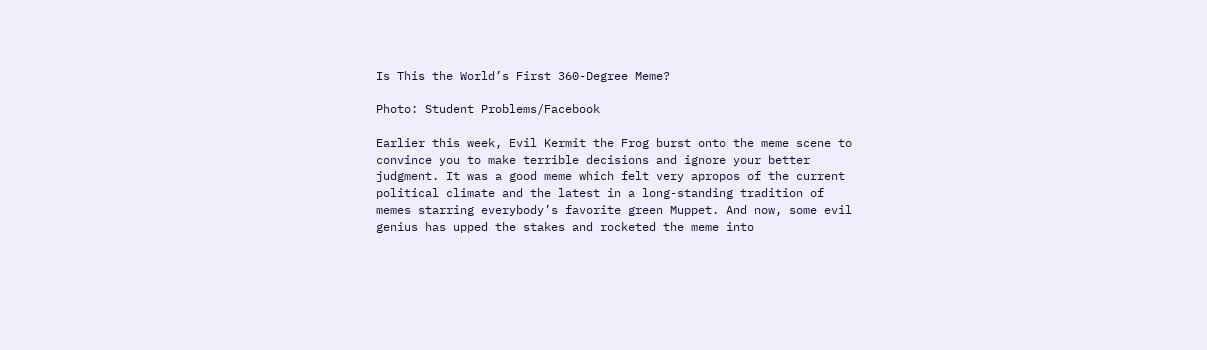Is This the World’s First 360-Degree Meme?

Photo: Student Problems/Facebook

Earlier this week, Evil Kermit the Frog burst onto the meme scene to convince you to make terrible decisions and ignore your better judgment. It was a good meme which felt very apropos of the current political climate and the latest in a long-standing tradition of memes starring everybody’s favorite green Muppet. And now, some evil genius has upped the stakes and rocketed the meme into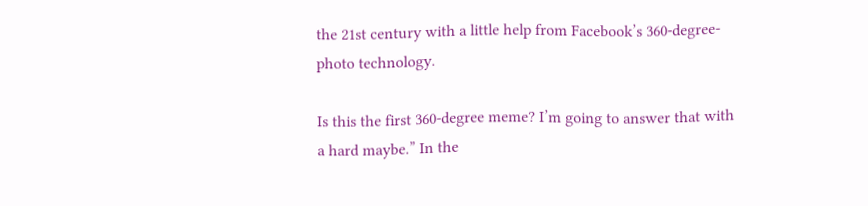the 21st century with a little help from Facebook’s 360-degree-photo technology.

Is this the first 360-degree meme? I’m going to answer that with a hard maybe.” In the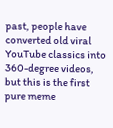past, people have converted old viral YouTube classics into 360-degree videos, but this is the first pure meme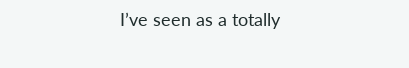I’ve seen as a totally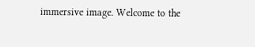immersive image. Welcome to the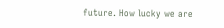future. How lucky we are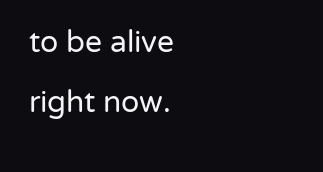to be alive right now.